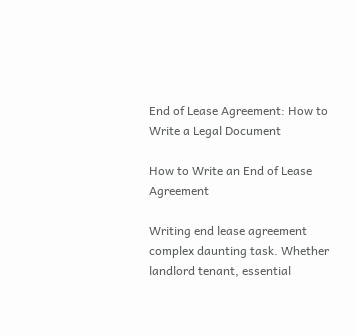End of Lease Agreement: How to Write a Legal Document

How to Write an End of Lease Agreement

Writing end lease agreement complex daunting task. Whether landlord tenant, essential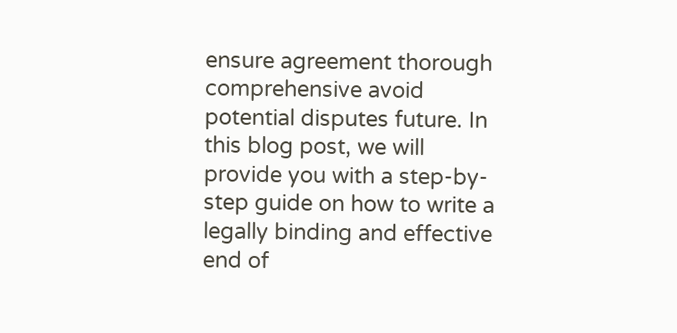ensure agreement thorough comprehensive avoid potential disputes future. In this blog post, we will provide you with a step-by-step guide on how to write a legally binding and effective end of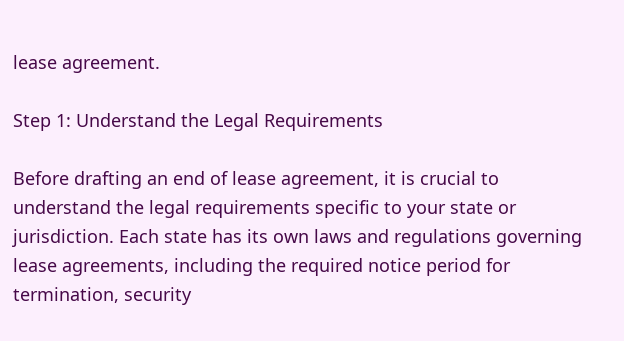lease agreement.

Step 1: Understand the Legal Requirements

Before drafting an end of lease agreement, it is crucial to understand the legal requirements specific to your state or jurisdiction. Each state has its own laws and regulations governing lease agreements, including the required notice period for termination, security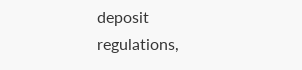deposit regulations,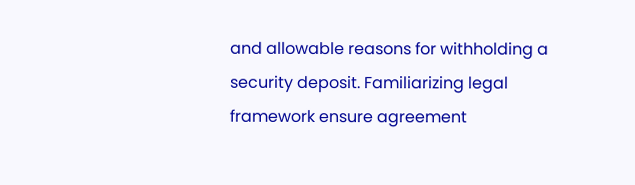and allowable reasons for withholding a security deposit. Familiarizing legal framework ensure agreement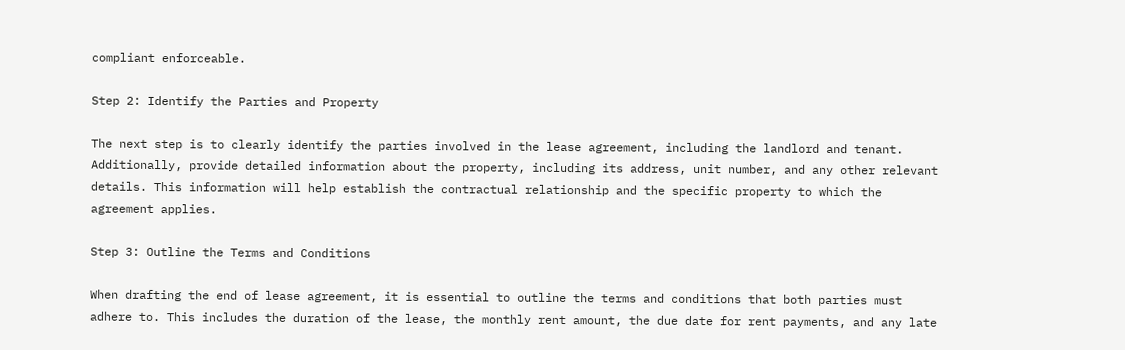compliant enforceable.

Step 2: Identify the Parties and Property

The next step is to clearly identify the parties involved in the lease agreement, including the landlord and tenant. Additionally, provide detailed information about the property, including its address, unit number, and any other relevant details. This information will help establish the contractual relationship and the specific property to which the agreement applies.

Step 3: Outline the Terms and Conditions

When drafting the end of lease agreement, it is essential to outline the terms and conditions that both parties must adhere to. This includes the duration of the lease, the monthly rent amount, the due date for rent payments, and any late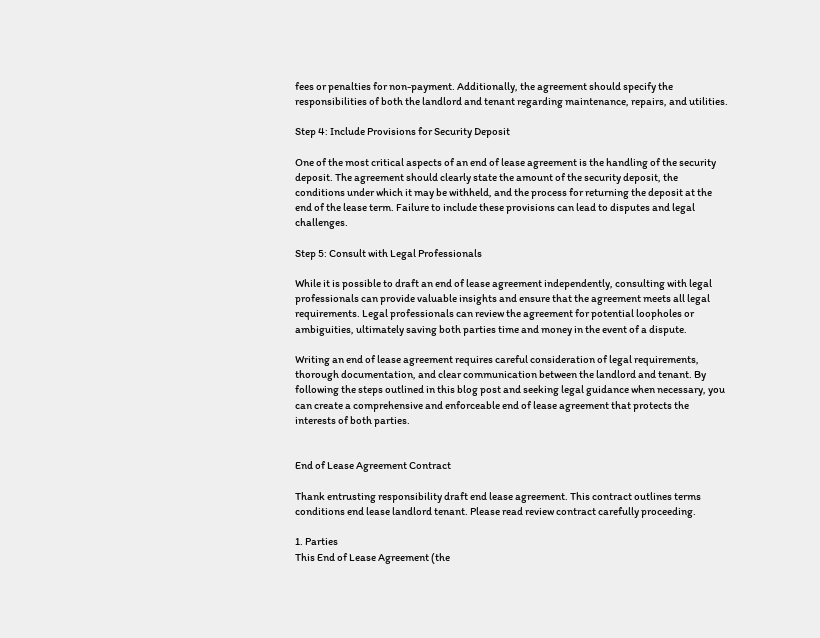fees or penalties for non-payment. Additionally, the agreement should specify the responsibilities of both the landlord and tenant regarding maintenance, repairs, and utilities.

Step 4: Include Provisions for Security Deposit

One of the most critical aspects of an end of lease agreement is the handling of the security deposit. The agreement should clearly state the amount of the security deposit, the conditions under which it may be withheld, and the process for returning the deposit at the end of the lease term. Failure to include these provisions can lead to disputes and legal challenges.

Step 5: Consult with Legal Professionals

While it is possible to draft an end of lease agreement independently, consulting with legal professionals can provide valuable insights and ensure that the agreement meets all legal requirements. Legal professionals can review the agreement for potential loopholes or ambiguities, ultimately saving both parties time and money in the event of a dispute.

Writing an end of lease agreement requires careful consideration of legal requirements, thorough documentation, and clear communication between the landlord and tenant. By following the steps outlined in this blog post and seeking legal guidance when necessary, you can create a comprehensive and enforceable end of lease agreement that protects the interests of both parties.


End of Lease Agreement Contract

Thank entrusting responsibility draft end lease agreement. This contract outlines terms conditions end lease landlord tenant. Please read review contract carefully proceeding.

1. Parties
This End of Lease Agreement (the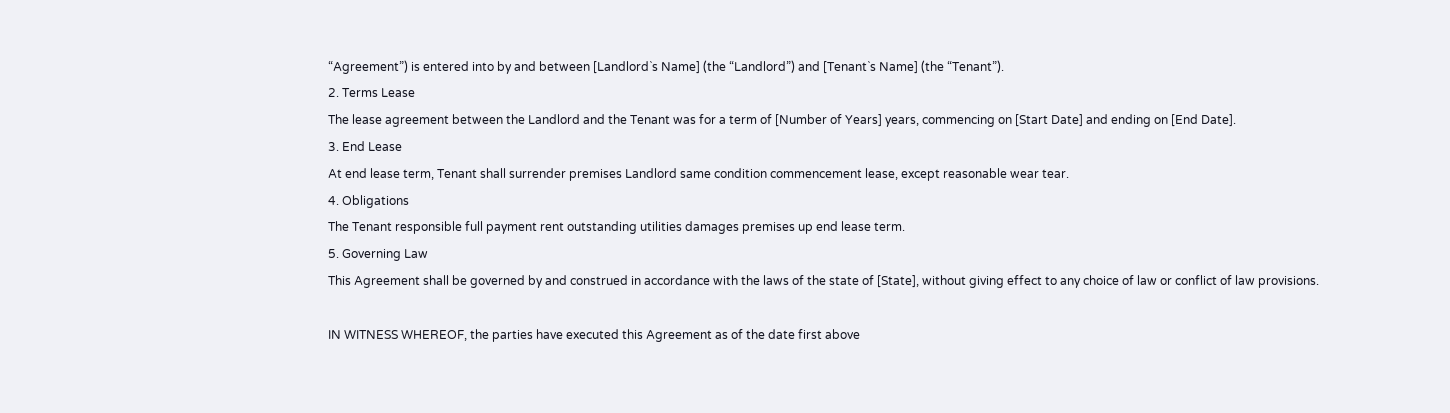“Agreement”) is entered into by and between [Landlord`s Name] (the “Landlord”) and [Tenant`s Name] (the “Tenant”).
2. Terms Lease
The lease agreement between the Landlord and the Tenant was for a term of [Number of Years] years, commencing on [Start Date] and ending on [End Date].
3. End Lease
At end lease term, Tenant shall surrender premises Landlord same condition commencement lease, except reasonable wear tear.
4. Obligations
The Tenant responsible full payment rent outstanding utilities damages premises up end lease term.
5. Governing Law
This Agreement shall be governed by and construed in accordance with the laws of the state of [State], without giving effect to any choice of law or conflict of law provisions.

IN WITNESS WHEREOF, the parties have executed this Agreement as of the date first above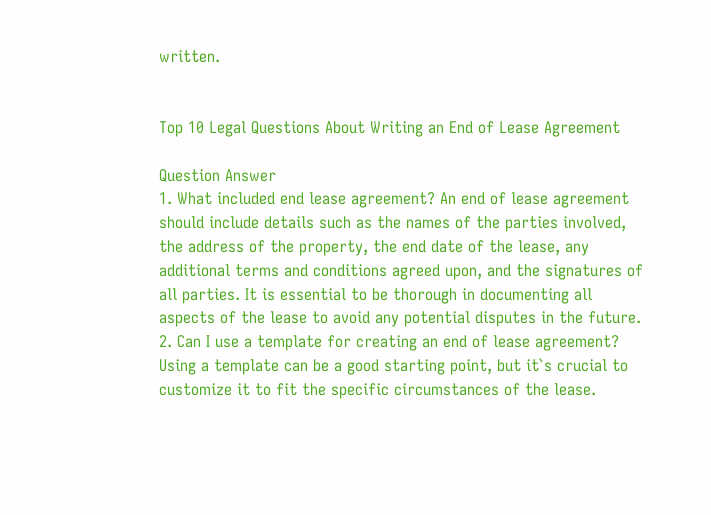written.


Top 10 Legal Questions About Writing an End of Lease Agreement

Question Answer
1. What included end lease agreement? An end of lease agreement should include details such as the names of the parties involved, the address of the property, the end date of the lease, any additional terms and conditions agreed upon, and the signatures of all parties. It is essential to be thorough in documenting all aspects of the lease to avoid any potential disputes in the future.
2. Can I use a template for creating an end of lease agreement? Using a template can be a good starting point, but it`s crucial to customize it to fit the specific circumstances of the lease.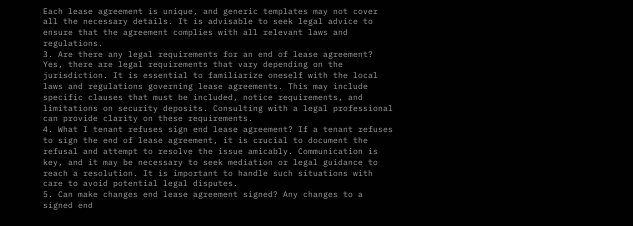Each lease agreement is unique, and generic templates may not cover all the necessary details. It is advisable to seek legal advice to ensure that the agreement complies with all relevant laws and regulations.
3. Are there any legal requirements for an end of lease agreement? Yes, there are legal requirements that vary depending on the jurisdiction. It is essential to familiarize oneself with the local laws and regulations governing lease agreements. This may include specific clauses that must be included, notice requirements, and limitations on security deposits. Consulting with a legal professional can provide clarity on these requirements.
4. What I tenant refuses sign end lease agreement? If a tenant refuses to sign the end of lease agreement, it is crucial to document the refusal and attempt to resolve the issue amicably. Communication is key, and it may be necessary to seek mediation or legal guidance to reach a resolution. It is important to handle such situations with care to avoid potential legal disputes.
5. Can make changes end lease agreement signed? Any changes to a signed end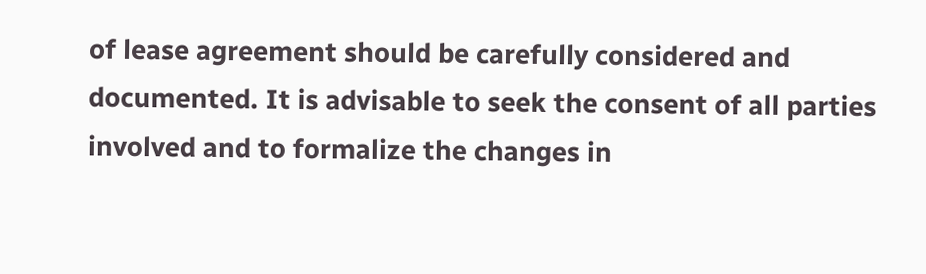of lease agreement should be carefully considered and documented. It is advisable to seek the consent of all parties involved and to formalize the changes in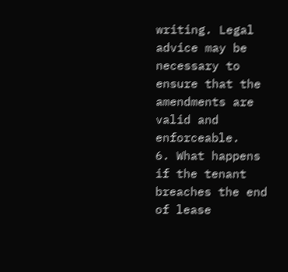writing. Legal advice may be necessary to ensure that the amendments are valid and enforceable.
6. What happens if the tenant breaches the end of lease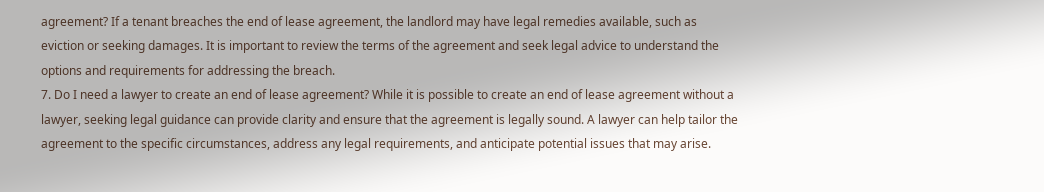agreement? If a tenant breaches the end of lease agreement, the landlord may have legal remedies available, such as eviction or seeking damages. It is important to review the terms of the agreement and seek legal advice to understand the options and requirements for addressing the breach.
7. Do I need a lawyer to create an end of lease agreement? While it is possible to create an end of lease agreement without a lawyer, seeking legal guidance can provide clarity and ensure that the agreement is legally sound. A lawyer can help tailor the agreement to the specific circumstances, address any legal requirements, and anticipate potential issues that may arise.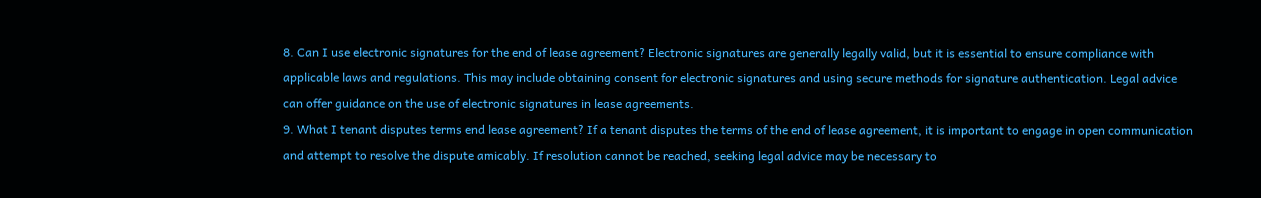8. Can I use electronic signatures for the end of lease agreement? Electronic signatures are generally legally valid, but it is essential to ensure compliance with applicable laws and regulations. This may include obtaining consent for electronic signatures and using secure methods for signature authentication. Legal advice can offer guidance on the use of electronic signatures in lease agreements.
9. What I tenant disputes terms end lease agreement? If a tenant disputes the terms of the end of lease agreement, it is important to engage in open communication and attempt to resolve the dispute amicably. If resolution cannot be reached, seeking legal advice may be necessary to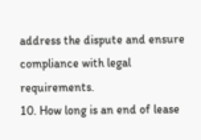address the dispute and ensure compliance with legal requirements.
10. How long is an end of lease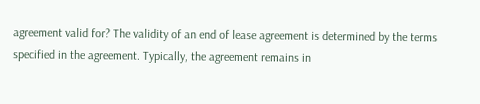agreement valid for? The validity of an end of lease agreement is determined by the terms specified in the agreement. Typically, the agreement remains in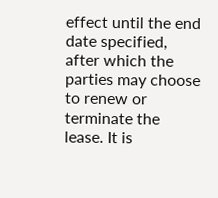effect until the end date specified, after which the parties may choose to renew or terminate the lease. It is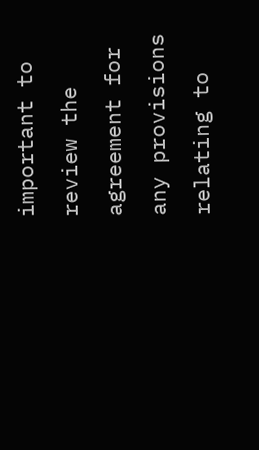important to review the agreement for any provisions relating to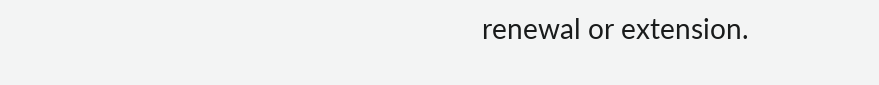renewal or extension.